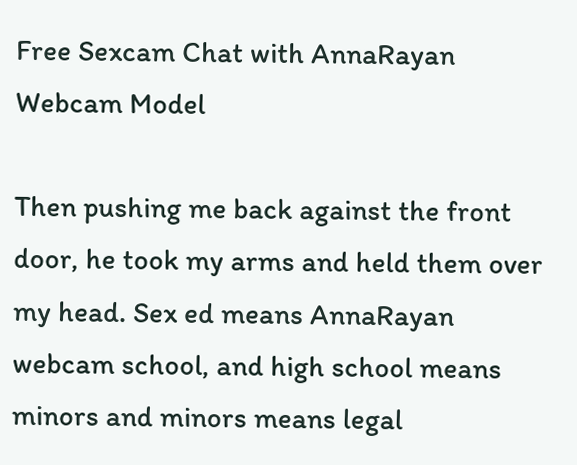Free Sexcam Chat with AnnaRayan Webcam Model

Then pushing me back against the front door, he took my arms and held them over my head. Sex ed means AnnaRayan webcam school, and high school means minors and minors means legal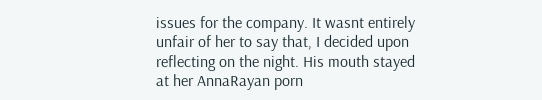issues for the company. It wasnt entirely unfair of her to say that, I decided upon reflecting on the night. His mouth stayed at her AnnaRayan porn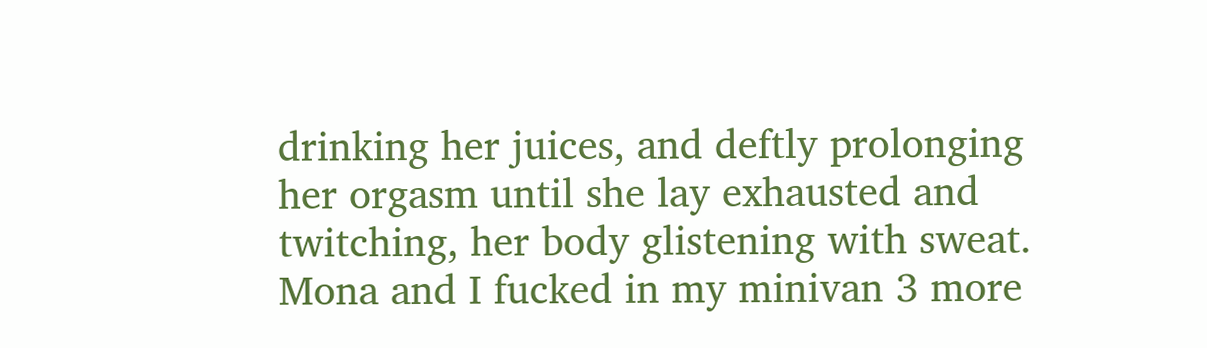drinking her juices, and deftly prolonging her orgasm until she lay exhausted and twitching, her body glistening with sweat. Mona and I fucked in my minivan 3 more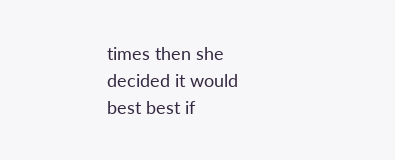times then she decided it would best best if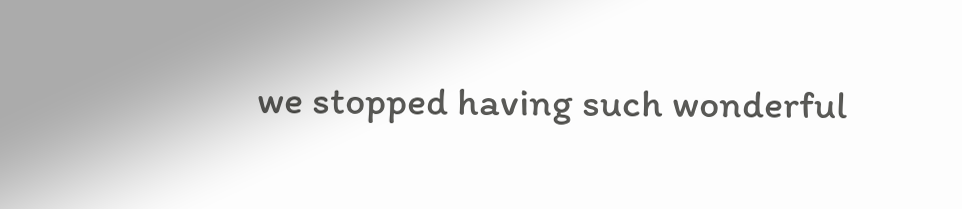we stopped having such wonderful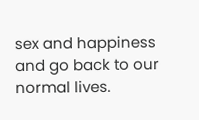sex and happiness and go back to our normal lives.